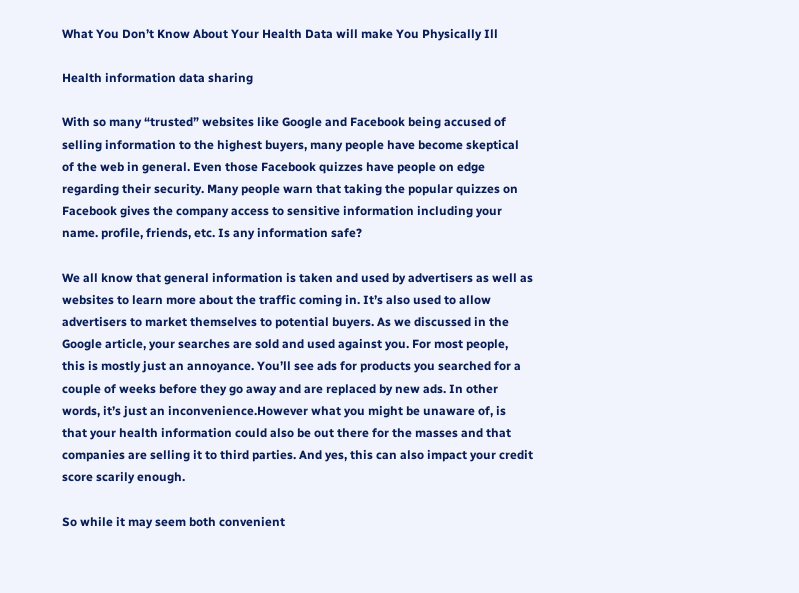What You Don’t Know About Your Health Data will make You Physically Ill

Health information data sharing

With so many “trusted” websites like Google and Facebook being accused of selling information to the highest buyers, many people have become skeptical of the web in general. Even those Facebook quizzes have people on edge regarding their security. Many people warn that taking the popular quizzes on Facebook gives the company access to sensitive information including your name. profile, friends, etc. Is any information safe?

We all know that general information is taken and used by advertisers as well as websites to learn more about the traffic coming in. It’s also used to allow advertisers to market themselves to potential buyers. As we discussed in the Google article, your searches are sold and used against you. For most people, this is mostly just an annoyance. You’ll see ads for products you searched for a couple of weeks before they go away and are replaced by new ads. In other words, it’s just an inconvenience.However what you might be unaware of, is that your health information could also be out there for the masses and that companies are selling it to third parties. And yes, this can also impact your credit score scarily enough.

So while it may seem both convenient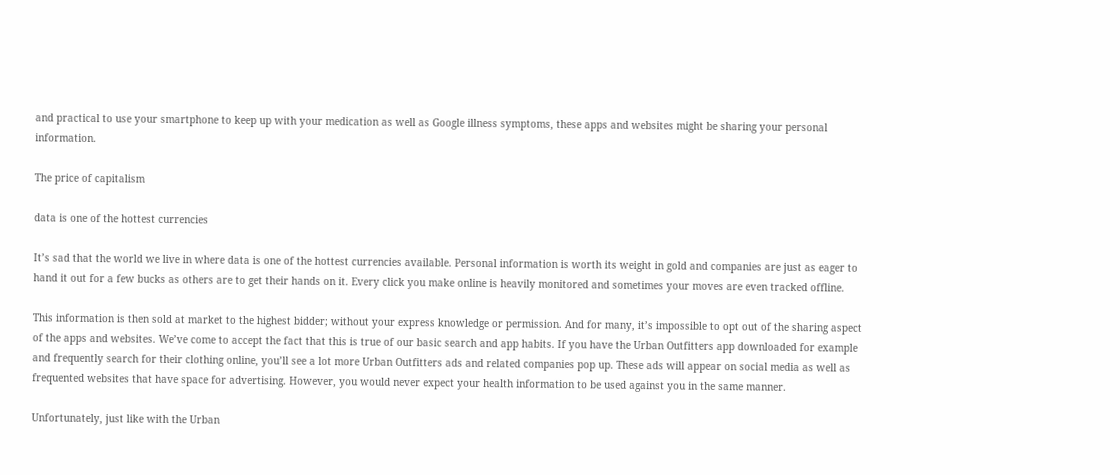and practical to use your smartphone to keep up with your medication as well as Google illness symptoms, these apps and websites might be sharing your personal information.

The price of capitalism

data is one of the hottest currencies

It’s sad that the world we live in where data is one of the hottest currencies available. Personal information is worth its weight in gold and companies are just as eager to hand it out for a few bucks as others are to get their hands on it. Every click you make online is heavily monitored and sometimes your moves are even tracked offline.

This information is then sold at market to the highest bidder; without your express knowledge or permission. And for many, it’s impossible to opt out of the sharing aspect of the apps and websites. We’ve come to accept the fact that this is true of our basic search and app habits. If you have the Urban Outfitters app downloaded for example and frequently search for their clothing online, you’ll see a lot more Urban Outfitters ads and related companies pop up. These ads will appear on social media as well as frequented websites that have space for advertising. However, you would never expect your health information to be used against you in the same manner.

Unfortunately, just like with the Urban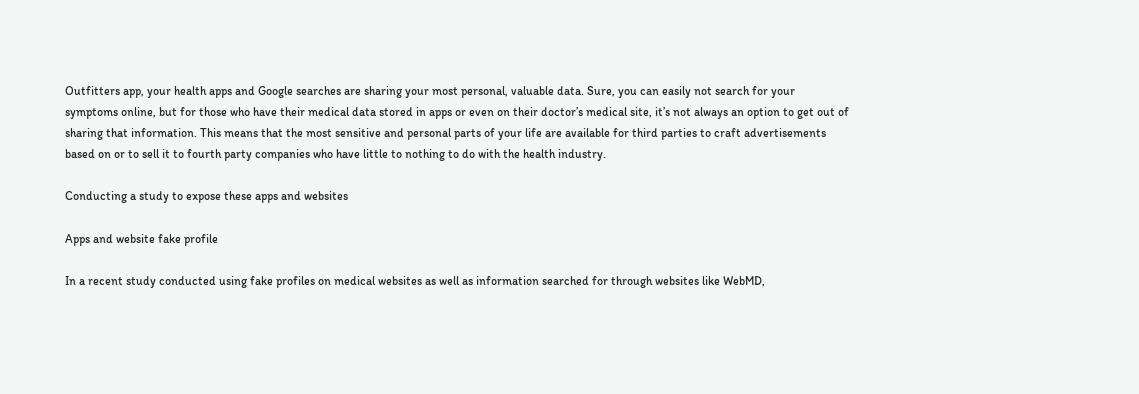Outfitters app, your health apps and Google searches are sharing your most personal, valuable data. Sure, you can easily not search for your symptoms online, but for those who have their medical data stored in apps or even on their doctor’s medical site, it’s not always an option to get out of sharing that information. This means that the most sensitive and personal parts of your life are available for third parties to craft advertisements based on or to sell it to fourth party companies who have little to nothing to do with the health industry.

Conducting a study to expose these apps and websites

Apps and website fake profile

In a recent study conducted using fake profiles on medical websites as well as information searched for through websites like WebMD,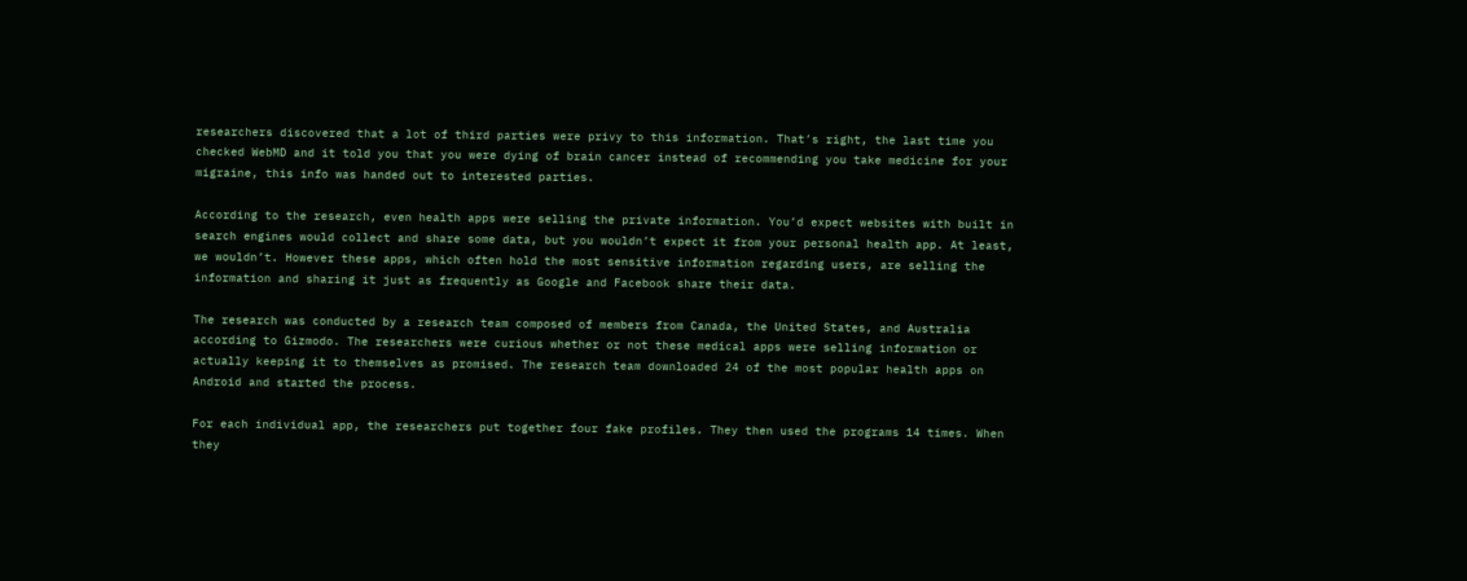researchers discovered that a lot of third parties were privy to this information. That’s right, the last time you checked WebMD and it told you that you were dying of brain cancer instead of recommending you take medicine for your migraine, this info was handed out to interested parties.

According to the research, even health apps were selling the private information. You’d expect websites with built in search engines would collect and share some data, but you wouldn’t expect it from your personal health app. At least, we wouldn’t. However these apps, which often hold the most sensitive information regarding users, are selling the information and sharing it just as frequently as Google and Facebook share their data.

The research was conducted by a research team composed of members from Canada, the United States, and Australia according to Gizmodo. The researchers were curious whether or not these medical apps were selling information or actually keeping it to themselves as promised. The research team downloaded 24 of the most popular health apps on Android and started the process.

For each individual app, the researchers put together four fake profiles. They then used the programs 14 times. When they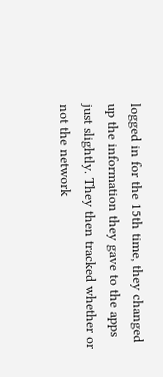logged in for the 15th time, they changed up the information they gave to the apps just slightly. They then tracked whether or not the network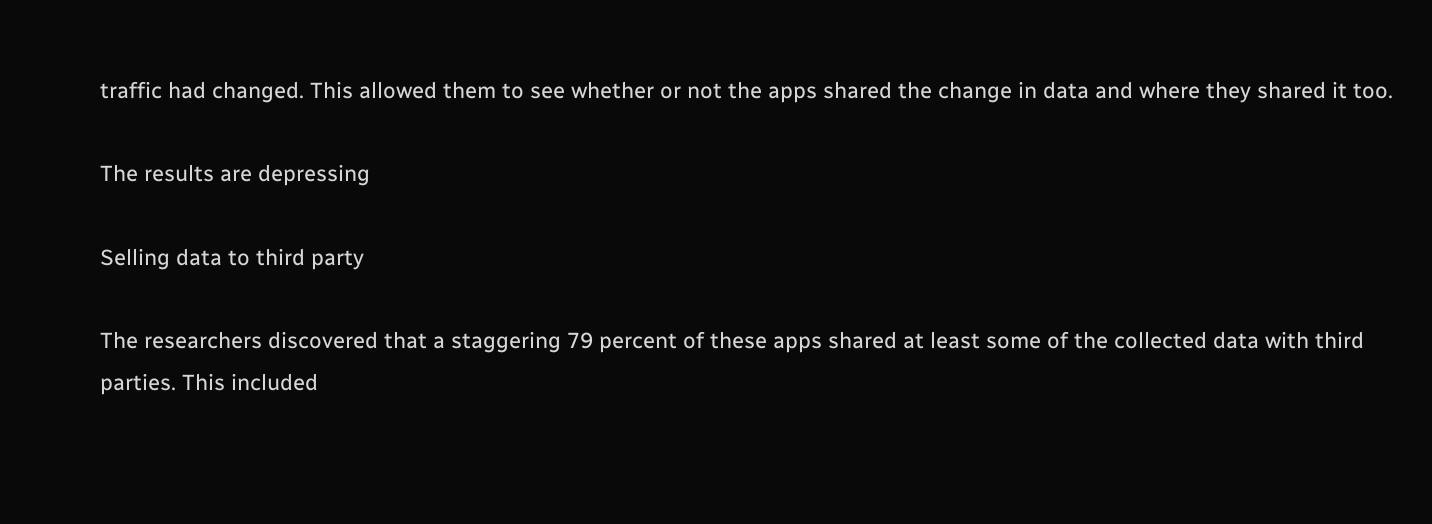traffic had changed. This allowed them to see whether or not the apps shared the change in data and where they shared it too.

The results are depressing

Selling data to third party

The researchers discovered that a staggering 79 percent of these apps shared at least some of the collected data with third parties. This included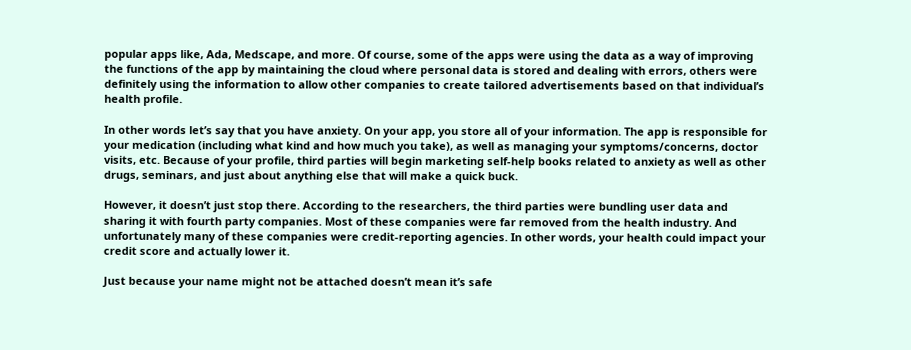popular apps like, Ada, Medscape, and more. Of course, some of the apps were using the data as a way of improving the functions of the app by maintaining the cloud where personal data is stored and dealing with errors, others were definitely using the information to allow other companies to create tailored advertisements based on that individual’s health profile.

In other words let’s say that you have anxiety. On your app, you store all of your information. The app is responsible for your medication (including what kind and how much you take), as well as managing your symptoms/concerns, doctor visits, etc. Because of your profile, third parties will begin marketing self-help books related to anxiety as well as other drugs, seminars, and just about anything else that will make a quick buck.

However, it doesn’t just stop there. According to the researchers, the third parties were bundling user data and sharing it with fourth party companies. Most of these companies were far removed from the health industry. And unfortunately many of these companies were credit-reporting agencies. In other words, your health could impact your credit score and actually lower it.

Just because your name might not be attached doesn’t mean it’s safe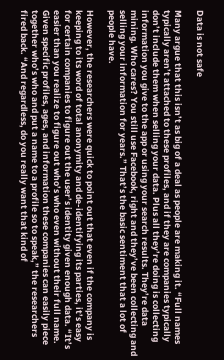Data is not safe

Many argue that this isn’t as big of a deal as people are making it. “Full names typically aren’t attached to these profiles, and if they are companies typically don’t include them when selling your data. Plus all they’re doing is collecting information you give to the app or using your search results. They’re data mining. Who cares? You still use Facebook, right and they’ve been collecting and selling your information for years.” That’s the basic sentiment that a lot of people have.

However, the researchers were quick to point out that even if the company is keeping to its word of total anonymity and de-identifying its parties, it’s easy for certain companies to figure out the user’s identity given enough data. “It’s easier than you realize to figure out who’s who even without their full name. Given specific profiles, ages, and information these companies can easily piece together who’s who and put a name to a profile so to speak,” the researchers fired back. “And regardless, do you really want that kind of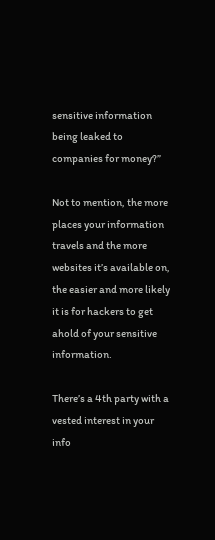sensitive information being leaked to companies for money?”

Not to mention, the more places your information travels and the more websites it’s available on, the easier and more likely it is for hackers to get ahold of your sensitive information.

There’s a 4th party with a vested interest in your info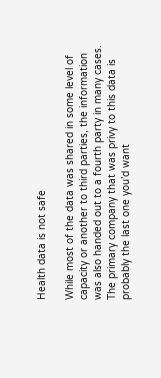Health data is not safe

While most of the data was shared in some level of capacity or another to third parties, the information was also handed out to a fourth party in many cases. The primary company that was privy to this data is probably the last one you’d want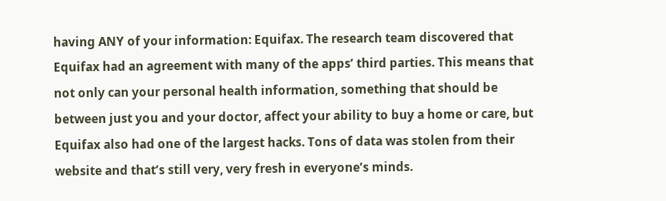having ANY of your information: Equifax. The research team discovered that Equifax had an agreement with many of the apps’ third parties. This means that not only can your personal health information, something that should be between just you and your doctor, affect your ability to buy a home or care, but Equifax also had one of the largest hacks. Tons of data was stolen from their website and that’s still very, very fresh in everyone’s minds.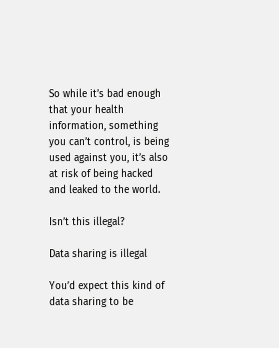So while it’s bad enough that your health information, something you can’t control, is being used against you, it’s also at risk of being hacked and leaked to the world.

Isn’t this illegal?

Data sharing is illegal

You’d expect this kind of data sharing to be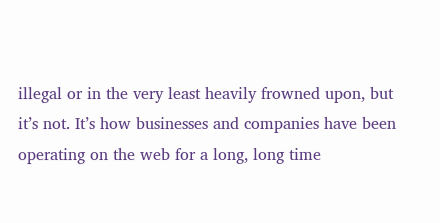illegal or in the very least heavily frowned upon, but it’s not. It’s how businesses and companies have been operating on the web for a long, long time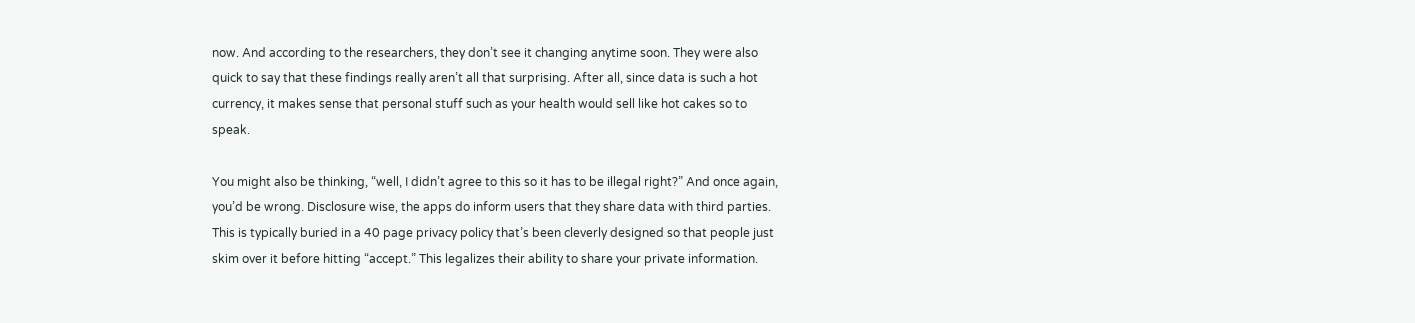now. And according to the researchers, they don’t see it changing anytime soon. They were also quick to say that these findings really aren’t all that surprising. After all, since data is such a hot currency, it makes sense that personal stuff such as your health would sell like hot cakes so to speak.

You might also be thinking, “well, I didn’t agree to this so it has to be illegal right?” And once again, you’d be wrong. Disclosure wise, the apps do inform users that they share data with third parties. This is typically buried in a 40 page privacy policy that’s been cleverly designed so that people just skim over it before hitting “accept.” This legalizes their ability to share your private information.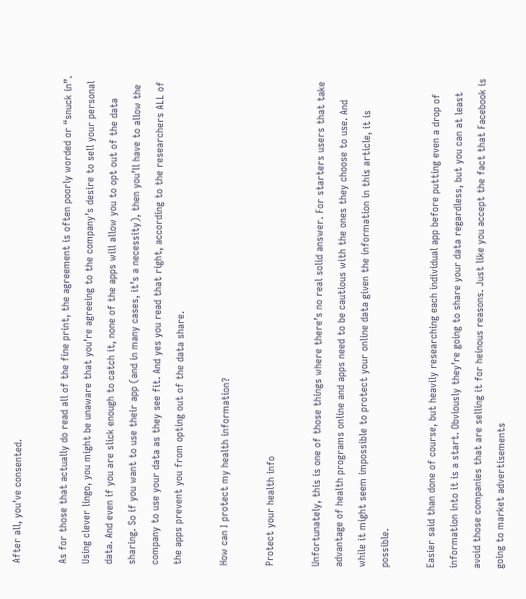After all, you’ve consented.

As for those that actually do read all of the fine print, the agreement is often poorly worded or “snuck in”. Using clever lingo, you might be unaware that you’re agreeing to the company’s desire to sell your personal data. And even if you are slick enough to catch it, none of the apps will allow you to opt out of the data sharing. So if you want to use their app (and in many cases, it’s a necessity), then you’ll have to allow the company to use your data as they see fit. And yes you read that right, according to the researchers ALL of the apps prevent you from opting out of the data share.

How can I protect my health information?

Protect your health info

Unfortunately, this is one of those things where there’s no real solid answer. For starters users that take advantage of health programs online and apps need to be cautious with the ones they choose to use. And while it might seem impossible to protect your online data given the information in this article, it is possible.

Easier said than done of course, but heavily researching each individual app before putting even a drop of information into it is a start. Obviously they’re going to share your data regardless, but you can at least avoid those companies that are selling it for heinous reasons. Just like you accept the fact that Facebook is going to market advertisements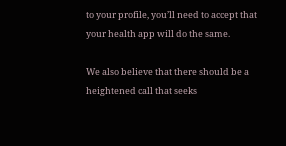to your profile, you’ll need to accept that your health app will do the same.

We also believe that there should be a heightened call that seeks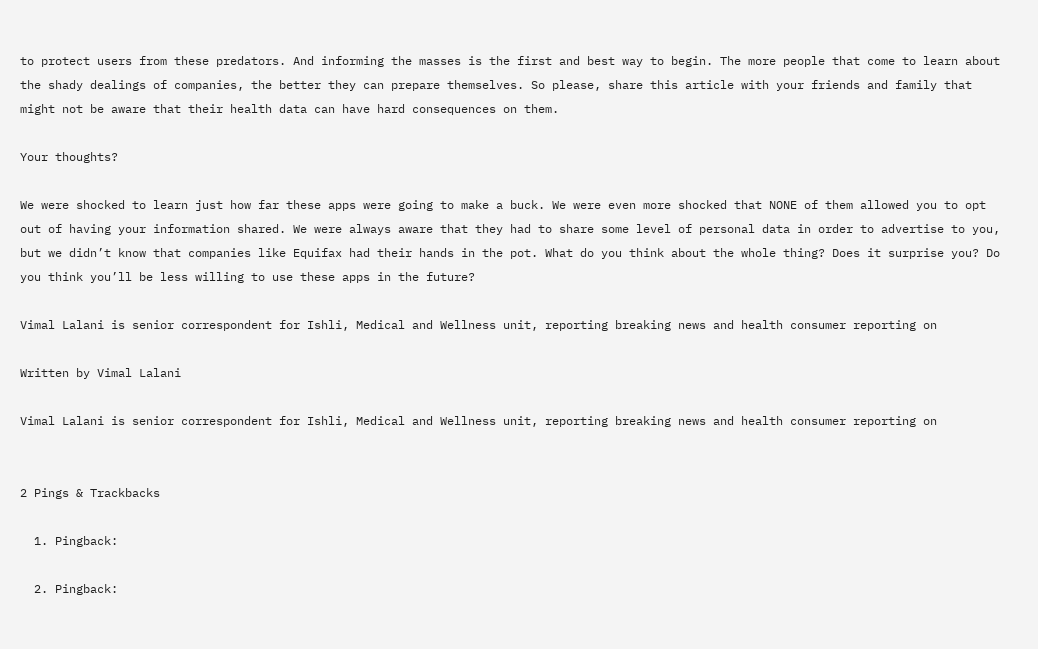to protect users from these predators. And informing the masses is the first and best way to begin. The more people that come to learn about the shady dealings of companies, the better they can prepare themselves. So please, share this article with your friends and family that might not be aware that their health data can have hard consequences on them.

Your thoughts?

We were shocked to learn just how far these apps were going to make a buck. We were even more shocked that NONE of them allowed you to opt out of having your information shared. We were always aware that they had to share some level of personal data in order to advertise to you, but we didn’t know that companies like Equifax had their hands in the pot. What do you think about the whole thing? Does it surprise you? Do you think you’ll be less willing to use these apps in the future?

Vimal Lalani is senior correspondent for Ishli, Medical and Wellness unit, reporting breaking news and health consumer reporting on

Written by Vimal Lalani

Vimal Lalani is senior correspondent for Ishli, Medical and Wellness unit, reporting breaking news and health consumer reporting on


2 Pings & Trackbacks

  1. Pingback:

  2. Pingback: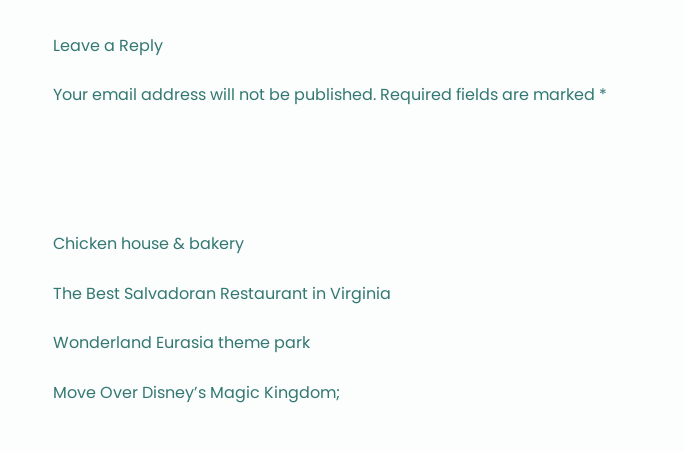Leave a Reply

Your email address will not be published. Required fields are marked *





Chicken house & bakery

The Best Salvadoran Restaurant in Virginia

Wonderland Eurasia theme park

Move Over Disney’s Magic Kingdom;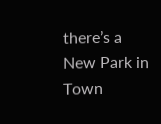there’s a New Park in Town